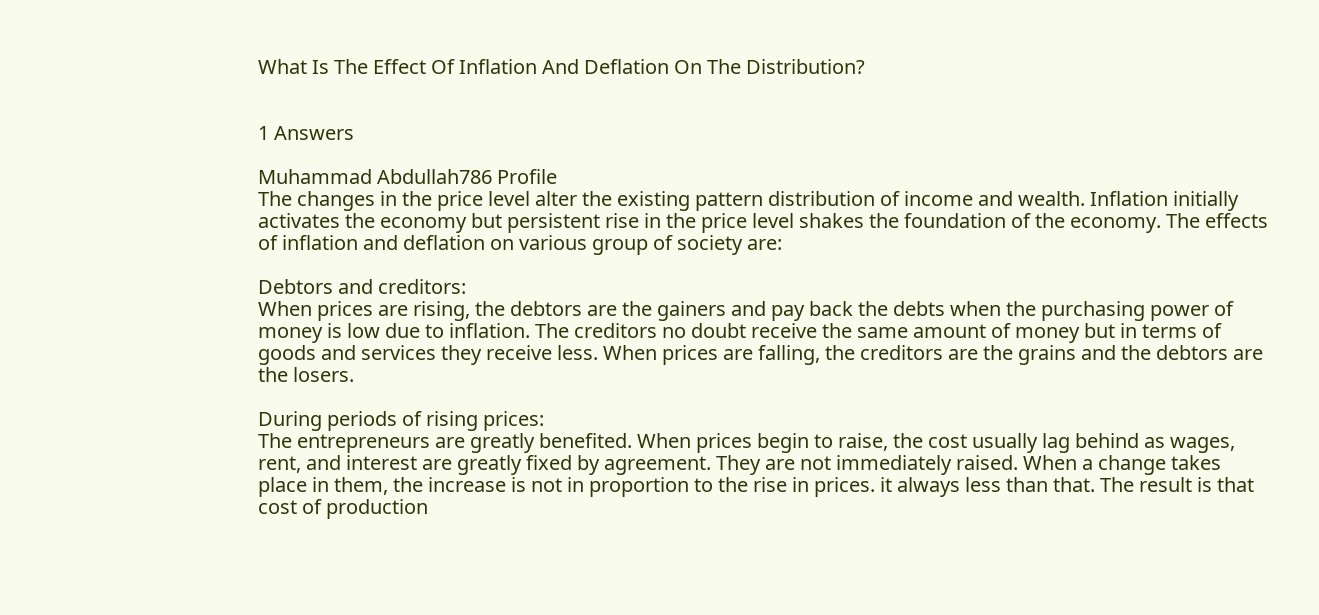What Is The Effect Of Inflation And Deflation On The Distribution?


1 Answers

Muhammad Abdullah786 Profile
The changes in the price level alter the existing pattern distribution of income and wealth. Inflation initially activates the economy but persistent rise in the price level shakes the foundation of the economy. The effects of inflation and deflation on various group of society are:

Debtors and creditors:
When prices are rising, the debtors are the gainers and pay back the debts when the purchasing power of money is low due to inflation. The creditors no doubt receive the same amount of money but in terms of goods and services they receive less. When prices are falling, the creditors are the grains and the debtors are the losers.

During periods of rising prices:
The entrepreneurs are greatly benefited. When prices begin to raise, the cost usually lag behind as wages, rent, and interest are greatly fixed by agreement. They are not immediately raised. When a change takes place in them, the increase is not in proportion to the rise in prices. it always less than that. The result is that cost of production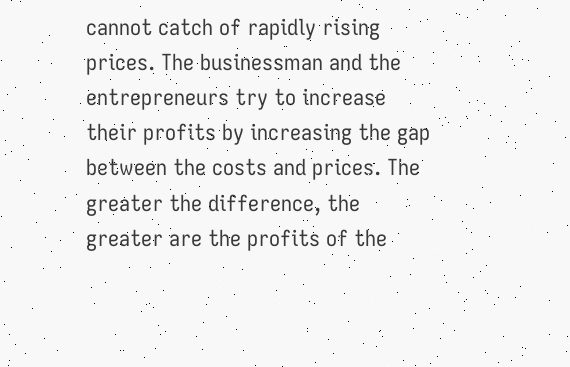cannot catch of rapidly rising prices. The businessman and the entrepreneurs try to increase their profits by increasing the gap between the costs and prices. The greater the difference, the greater are the profits of the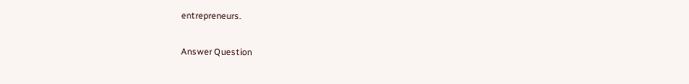entrepreneurs.

Answer Question